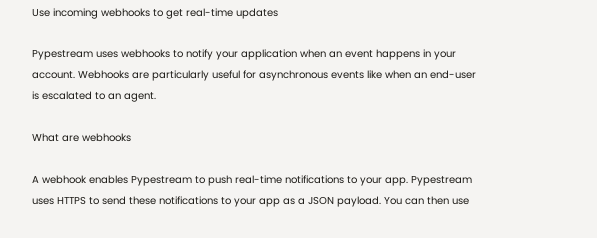Use incoming webhooks to get real-time updates

Pypestream uses webhooks to notify your application when an event happens in your account. Webhooks are particularly useful for asynchronous events like when an end-user is escalated to an agent.

What are webhooks

A webhook enables Pypestream to push real-time notifications to your app. Pypestream uses HTTPS to send these notifications to your app as a JSON payload. You can then use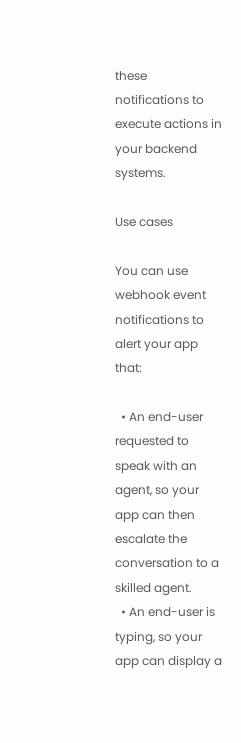these notifications to execute actions in your backend systems.

Use cases

You can use webhook event notifications to alert your app that:

  • An end-user requested to speak with an agent, so your app can then escalate the conversation to a skilled agent.
  • An end-user is typing, so your app can display a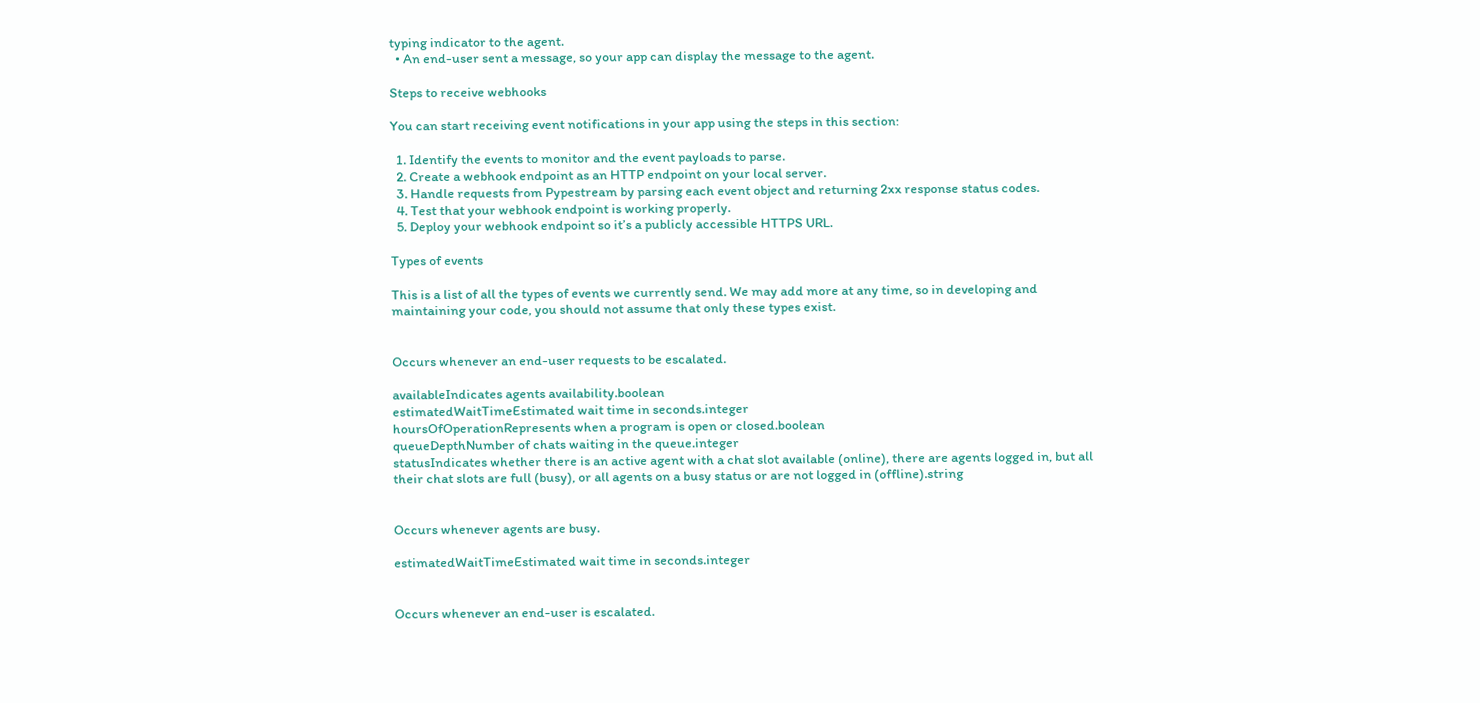typing indicator to the agent.
  • An end-user sent a message, so your app can display the message to the agent.

Steps to receive webhooks

You can start receiving event notifications in your app using the steps in this section:

  1. Identify the events to monitor and the event payloads to parse.
  2. Create a webhook endpoint as an HTTP endpoint on your local server.
  3. Handle requests from Pypestream by parsing each event object and returning 2xx response status codes.
  4. Test that your webhook endpoint is working properly.
  5. Deploy your webhook endpoint so it’s a publicly accessible HTTPS URL.

Types of events

This is a list of all the types of events we currently send. We may add more at any time, so in developing and maintaining your code, you should not assume that only these types exist.


Occurs whenever an end-user requests to be escalated.

availableIndicates agents availability.boolean
estimatedWaitTimeEstimated wait time in seconds.integer
hoursOfOperationRepresents when a program is open or closed.boolean
queueDepthNumber of chats waiting in the queue.integer
statusIndicates whether there is an active agent with a chat slot available (online), there are agents logged in, but all their chat slots are full (busy), or all agents on a busy status or are not logged in (offline).string


Occurs whenever agents are busy.

estimatedWaitTimeEstimated wait time in seconds.integer


Occurs whenever an end-user is escalated.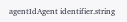agentIdAgent identifier.string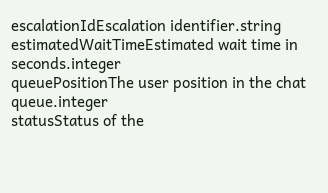escalationIdEscalation identifier.string
estimatedWaitTimeEstimated wait time in seconds.integer
queuePositionThe user position in the chat queue.integer
statusStatus of the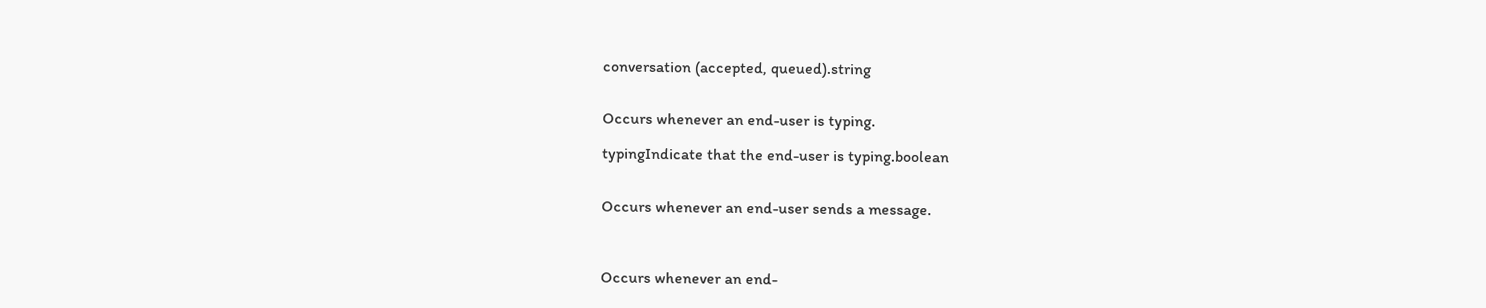conversation (accepted, queued).string


Occurs whenever an end-user is typing.

typingIndicate that the end-user is typing.boolean


Occurs whenever an end-user sends a message.



Occurs whenever an end-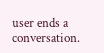user ends a conversation.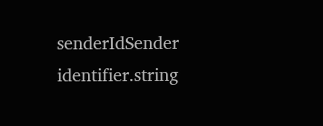senderIdSender identifier.string